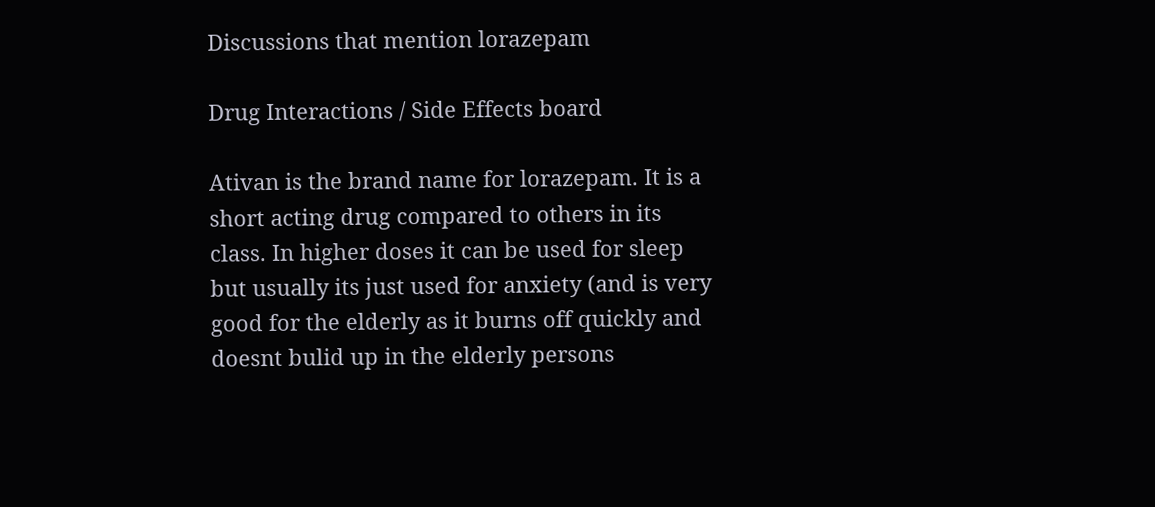Discussions that mention lorazepam

Drug Interactions / Side Effects board

Ativan is the brand name for lorazepam. It is a short acting drug compared to others in its class. In higher doses it can be used for sleep but usually its just used for anxiety (and is very good for the elderly as it burns off quickly and doesnt bulid up in the elderly persons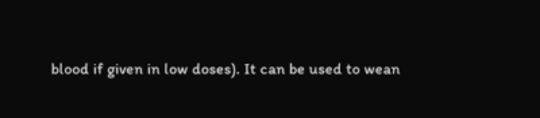blood if given in low doses). It can be used to wean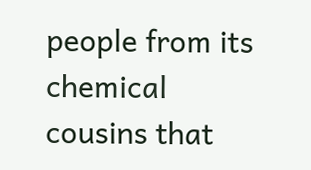people from its chemical cousins that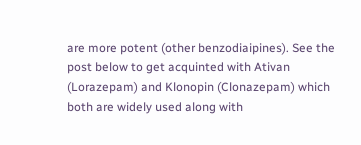are more potent (other benzodiaipines). See the post below to get acquinted with Ativan (Lorazepam) and Klonopin (Clonazepam) which both are widely used along with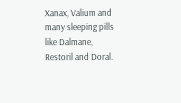Xanax, Valium and many sleeping pills like Dalmane, Restoril and Doral.